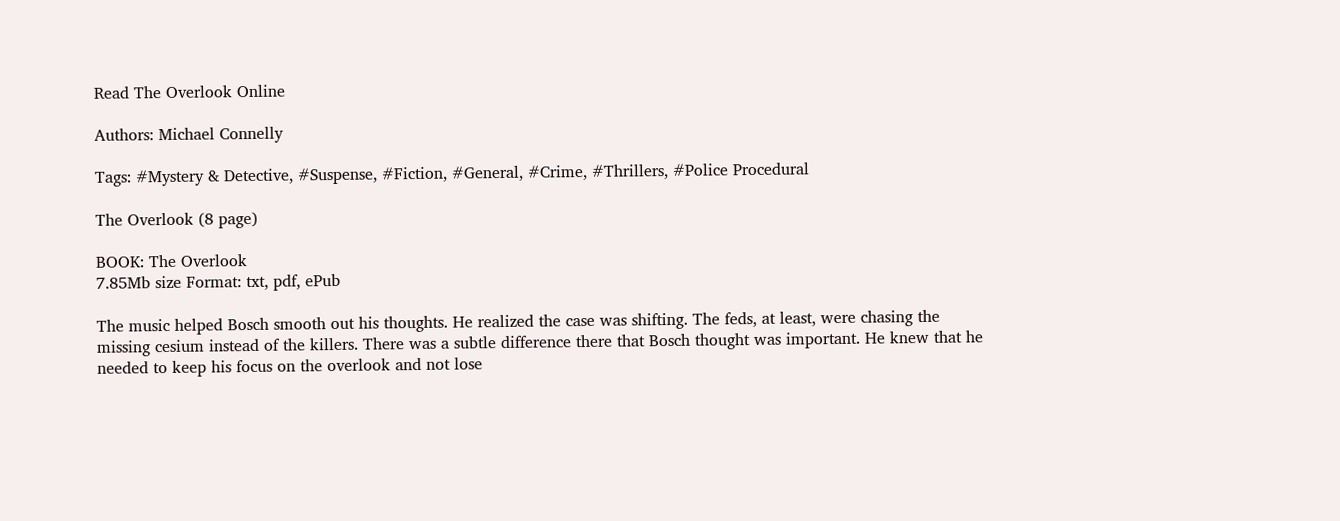Read The Overlook Online

Authors: Michael Connelly

Tags: #Mystery & Detective, #Suspense, #Fiction, #General, #Crime, #Thrillers, #Police Procedural

The Overlook (8 page)

BOOK: The Overlook
7.85Mb size Format: txt, pdf, ePub

The music helped Bosch smooth out his thoughts. He realized the case was shifting. The feds, at least, were chasing the missing cesium instead of the killers. There was a subtle difference there that Bosch thought was important. He knew that he needed to keep his focus on the overlook and not lose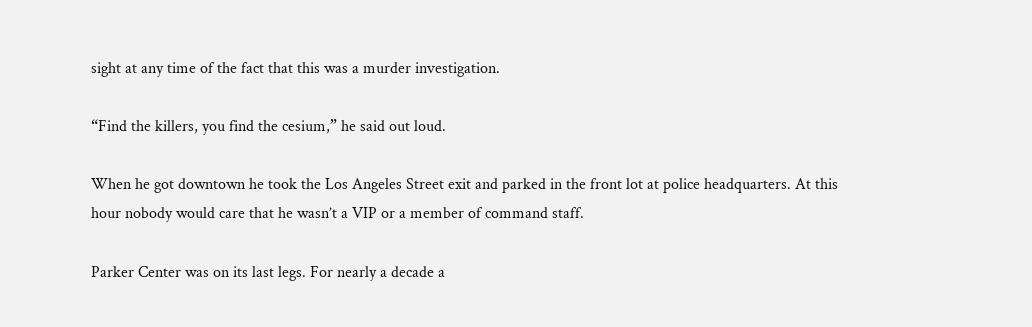sight at any time of the fact that this was a murder investigation.

“Find the killers, you find the cesium,” he said out loud.

When he got downtown he took the Los Angeles Street exit and parked in the front lot at police headquarters. At this hour nobody would care that he wasn’t a VIP or a member of command staff.

Parker Center was on its last legs. For nearly a decade a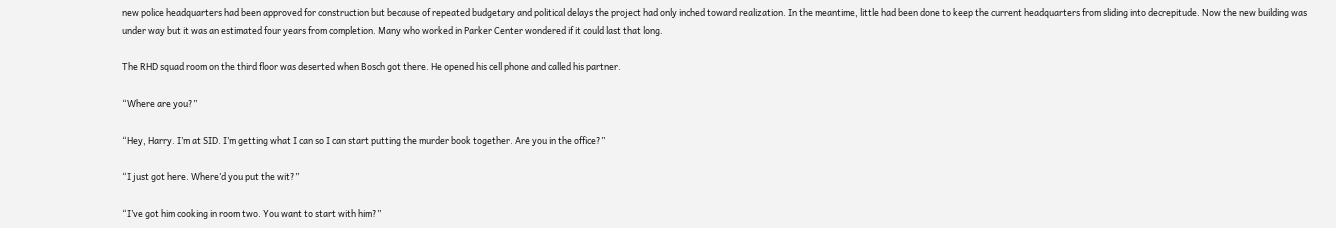new police headquarters had been approved for construction but because of repeated budgetary and political delays the project had only inched toward realization. In the meantime, little had been done to keep the current headquarters from sliding into decrepitude. Now the new building was under way but it was an estimated four years from completion. Many who worked in Parker Center wondered if it could last that long.

The RHD squad room on the third floor was deserted when Bosch got there. He opened his cell phone and called his partner.

“Where are you?”

“Hey, Harry. I’m at SID. I’m getting what I can so I can start putting the murder book together. Are you in the office?”

“I just got here. Where’d you put the wit?”

“I’ve got him cooking in room two. You want to start with him?”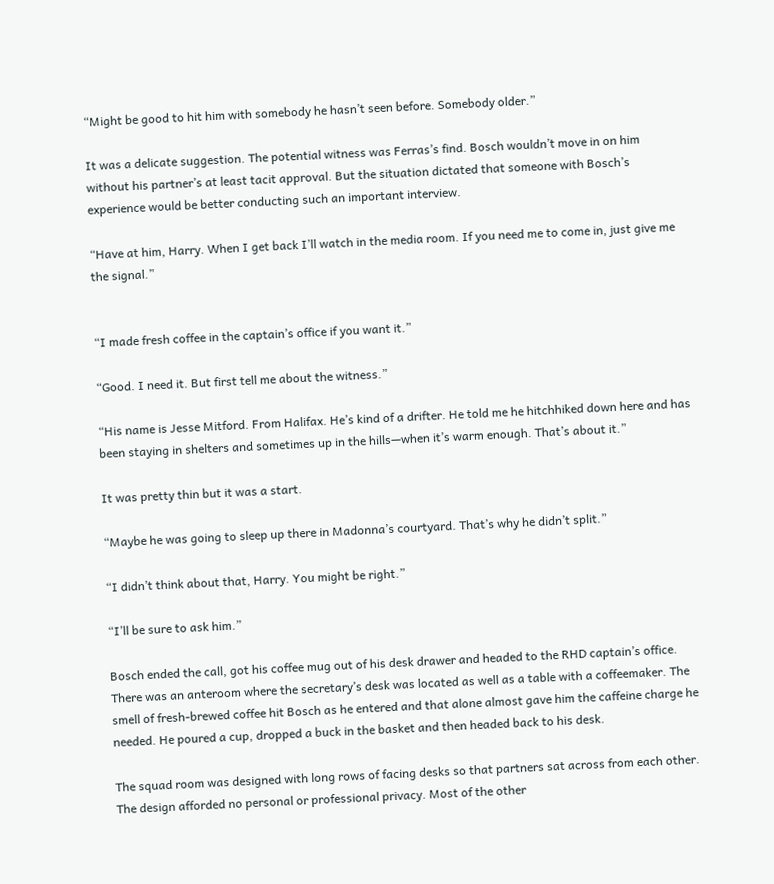“Might be good to hit him with somebody he hasn’t seen before. Somebody older.”

It was a delicate suggestion. The potential witness was Ferras’s find. Bosch wouldn’t move in on him without his partner’s at least tacit approval. But the situation dictated that someone with Bosch’s experience would be better conducting such an important interview.

“Have at him, Harry. When I get back I’ll watch in the media room. If you need me to come in, just give me the signal.”


“I made fresh coffee in the captain’s office if you want it.”

“Good. I need it. But first tell me about the witness.”

“His name is Jesse Mitford. From Halifax. He’s kind of a drifter. He told me he hitchhiked down here and has been staying in shelters and sometimes up in the hills—when it’s warm enough. That’s about it.”

It was pretty thin but it was a start.

“Maybe he was going to sleep up there in Madonna’s courtyard. That’s why he didn’t split.”

“I didn’t think about that, Harry. You might be right.”

“I’ll be sure to ask him.”

Bosch ended the call, got his coffee mug out of his desk drawer and headed to the RHD captain’s office. There was an anteroom where the secretary’s desk was located as well as a table with a coffeemaker. The smell of fresh-brewed coffee hit Bosch as he entered and that alone almost gave him the caffeine charge he needed. He poured a cup, dropped a buck in the basket and then headed back to his desk.

The squad room was designed with long rows of facing desks so that partners sat across from each other. The design afforded no personal or professional privacy. Most of the other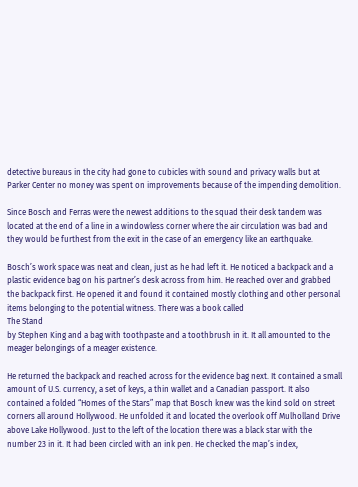detective bureaus in the city had gone to cubicles with sound and privacy walls but at Parker Center no money was spent on improvements because of the impending demolition.

Since Bosch and Ferras were the newest additions to the squad their desk tandem was located at the end of a line in a windowless corner where the air circulation was bad and they would be furthest from the exit in the case of an emergency like an earthquake.

Bosch’s work space was neat and clean, just as he had left it. He noticed a backpack and a plastic evidence bag on his partner’s desk across from him. He reached over and grabbed the backpack first. He opened it and found it contained mostly clothing and other personal items belonging to the potential witness. There was a book called
The Stand
by Stephen King and a bag with toothpaste and a toothbrush in it. It all amounted to the meager belongings of a meager existence.

He returned the backpack and reached across for the evidence bag next. It contained a small amount of U.S. currency, a set of keys, a thin wallet and a Canadian passport. It also contained a folded “Homes of the Stars” map that Bosch knew was the kind sold on street corners all around Hollywood. He unfolded it and located the overlook off Mulholland Drive above Lake Hollywood. Just to the left of the location there was a black star with the number 23 in it. It had been circled with an ink pen. He checked the map’s index,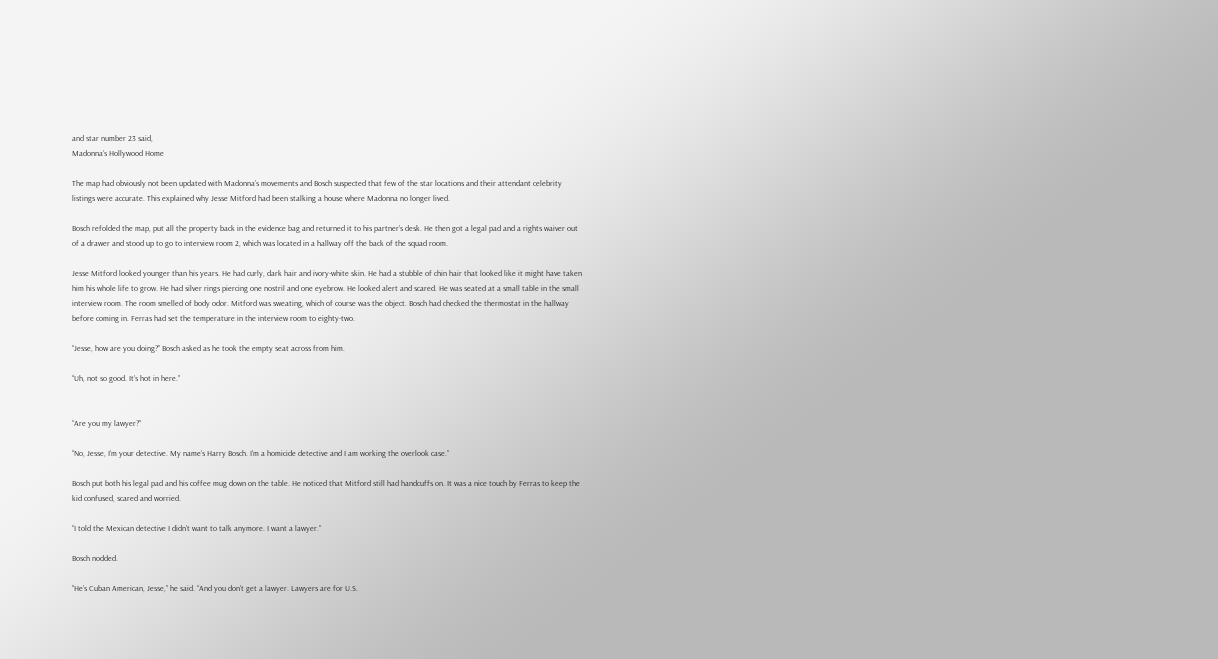and star number 23 said,
Madonna’s Hollywood Home

The map had obviously not been updated with Madonna’s movements and Bosch suspected that few of the star locations and their attendant celebrity listings were accurate. This explained why Jesse Mitford had been stalking a house where Madonna no longer lived.

Bosch refolded the map, put all the property back in the evidence bag and returned it to his partner’s desk. He then got a legal pad and a rights waiver out of a drawer and stood up to go to interview room 2, which was located in a hallway off the back of the squad room.

Jesse Mitford looked younger than his years. He had curly, dark hair and ivory-white skin. He had a stubble of chin hair that looked like it might have taken him his whole life to grow. He had silver rings piercing one nostril and one eyebrow. He looked alert and scared. He was seated at a small table in the small interview room. The room smelled of body odor. Mitford was sweating, which of course was the object. Bosch had checked the thermostat in the hallway before coming in. Ferras had set the temperature in the interview room to eighty-two.

“Jesse, how are you doing?” Bosch asked as he took the empty seat across from him.

“Uh, not so good. It’s hot in here.”


“Are you my lawyer?”

“No, Jesse, I’m your detective. My name’s Harry Bosch. I’m a homicide detective and I am working the overlook case.”

Bosch put both his legal pad and his coffee mug down on the table. He noticed that Mitford still had handcuffs on. It was a nice touch by Ferras to keep the kid confused, scared and worried.

“I told the Mexican detective I didn’t want to talk anymore. I want a lawyer.”

Bosch nodded.

“He’s Cuban American, Jesse,” he said. “And you don’t get a lawyer. Lawyers are for U.S.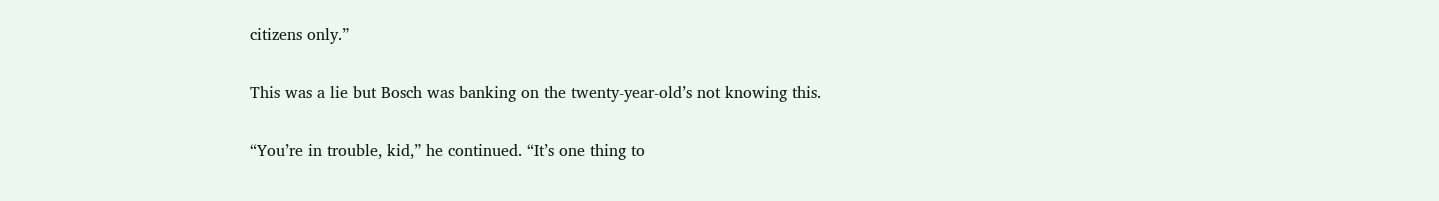citizens only.”

This was a lie but Bosch was banking on the twenty-year-old’s not knowing this.

“You’re in trouble, kid,” he continued. “It’s one thing to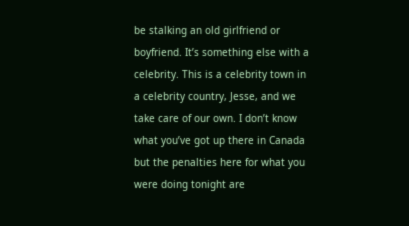be stalking an old girlfriend or boyfriend. It’s something else with a celebrity. This is a celebrity town in a celebrity country, Jesse, and we take care of our own. I don’t know what you’ve got up there in Canada but the penalties here for what you were doing tonight are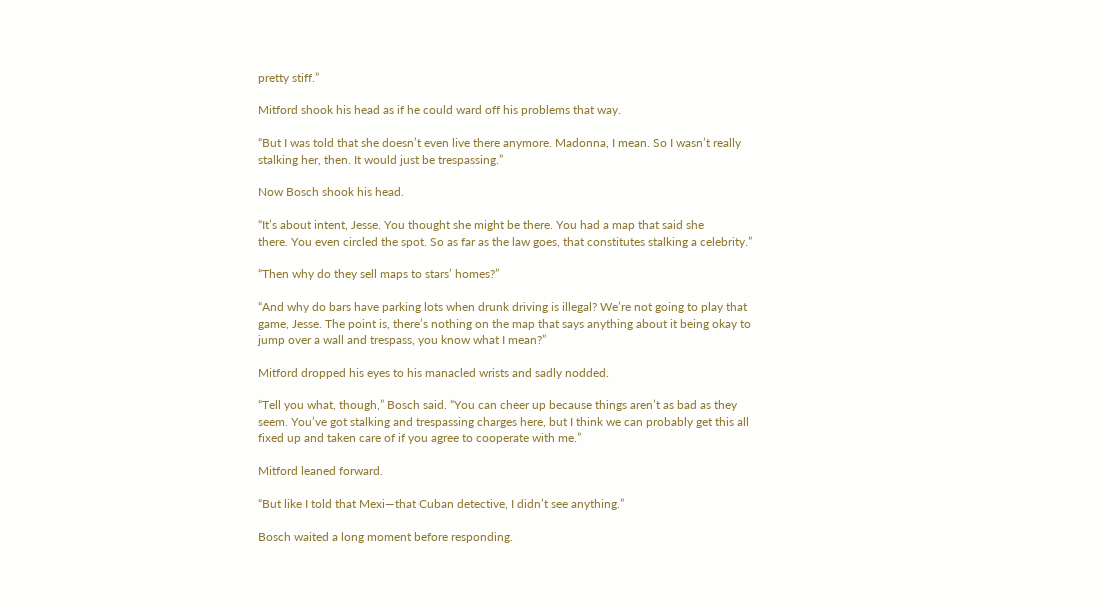pretty stiff.”

Mitford shook his head as if he could ward off his problems that way.

“But I was told that she doesn’t even live there anymore. Madonna, I mean. So I wasn’t really stalking her, then. It would just be trespassing.”

Now Bosch shook his head.

“It’s about intent, Jesse. You thought she might be there. You had a map that said she
there. You even circled the spot. So as far as the law goes, that constitutes stalking a celebrity.”

“Then why do they sell maps to stars’ homes?”

“And why do bars have parking lots when drunk driving is illegal? We’re not going to play that game, Jesse. The point is, there’s nothing on the map that says anything about it being okay to jump over a wall and trespass, you know what I mean?”

Mitford dropped his eyes to his manacled wrists and sadly nodded.

“Tell you what, though,” Bosch said. “You can cheer up because things aren’t as bad as they seem. You’ve got stalking and trespassing charges here, but I think we can probably get this all fixed up and taken care of if you agree to cooperate with me.”

Mitford leaned forward.

“But like I told that Mexi—that Cuban detective, I didn’t see anything.”

Bosch waited a long moment before responding.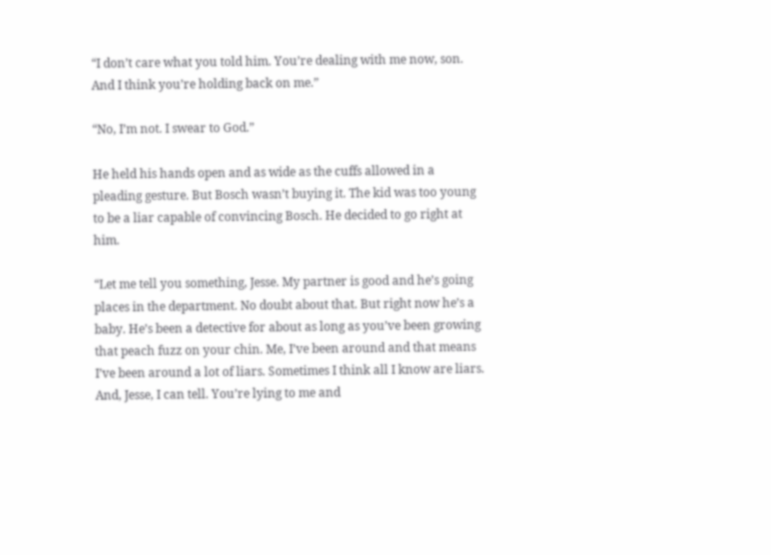“I don’t care what you told him. You’re dealing with me now, son. And I think you’re holding back on me.”

“No, I’m not. I swear to God.”

He held his hands open and as wide as the cuffs allowed in a pleading gesture. But Bosch wasn’t buying it. The kid was too young to be a liar capable of convincing Bosch. He decided to go right at him.

“Let me tell you something, Jesse. My partner is good and he’s going places in the department. No doubt about that. But right now he’s a baby. He’s been a detective for about as long as you’ve been growing that peach fuzz on your chin. Me, I’ve been around and that means I’ve been around a lot of liars. Sometimes I think all I know are liars. And, Jesse, I can tell. You’re lying to me and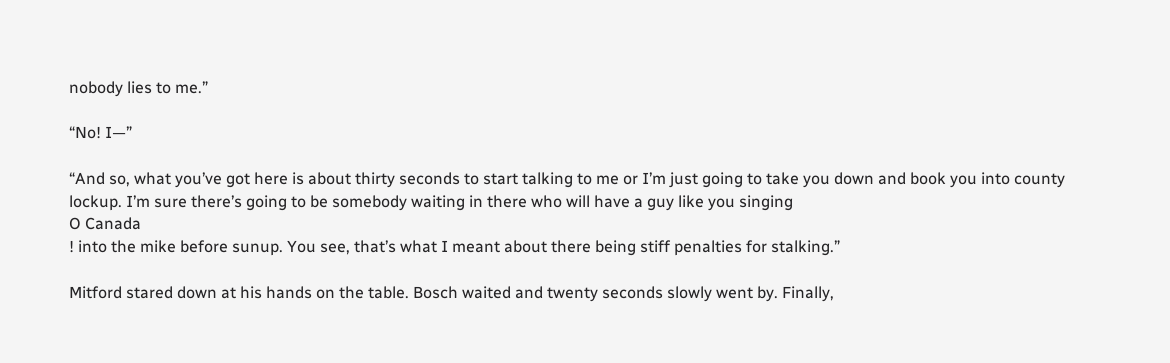nobody lies to me.”

“No! I—”

“And so, what you’ve got here is about thirty seconds to start talking to me or I’m just going to take you down and book you into county lockup. I’m sure there’s going to be somebody waiting in there who will have a guy like you singing
O Canada
! into the mike before sunup. You see, that’s what I meant about there being stiff penalties for stalking.”

Mitford stared down at his hands on the table. Bosch waited and twenty seconds slowly went by. Finally,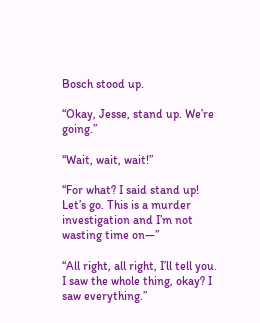Bosch stood up.

“Okay, Jesse, stand up. We’re going.”

“Wait, wait, wait!”

“For what? I said stand up! Let’s go. This is a murder investigation and I’m not wasting time on—”

“All right, all right, I’ll tell you. I saw the whole thing, okay? I saw everything.”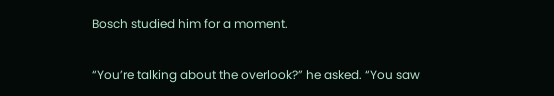Bosch studied him for a moment.

“You’re talking about the overlook?” he asked. “You saw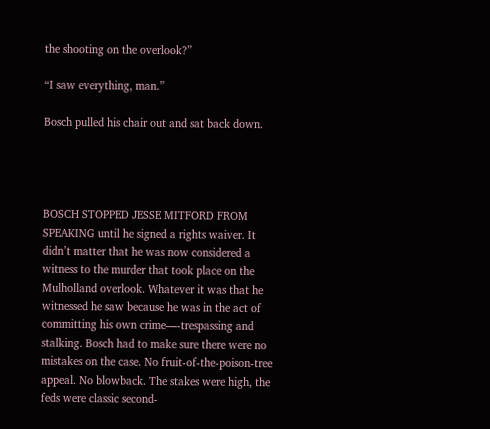the shooting on the overlook?”

“I saw everything, man.”

Bosch pulled his chair out and sat back down.




BOSCH STOPPED JESSE MITFORD FROM SPEAKING until he signed a rights waiver. It didn’t matter that he was now considered a witness to the murder that took place on the Mulholland overlook. Whatever it was that he witnessed he saw because he was in the act of committing his own crime—-trespassing and stalking. Bosch had to make sure there were no mistakes on the case. No fruit-of-the-poison-tree appeal. No blowback. The stakes were high, the feds were classic second-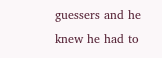guessers and he knew he had to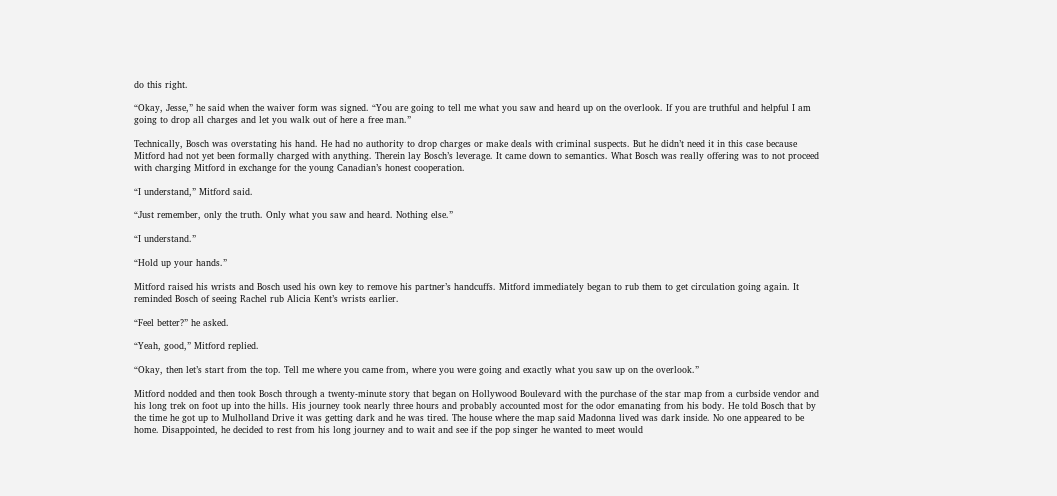do this right.

“Okay, Jesse,” he said when the waiver form was signed. “You are going to tell me what you saw and heard up on the overlook. If you are truthful and helpful I am going to drop all charges and let you walk out of here a free man.”

Technically, Bosch was overstating his hand. He had no authority to drop charges or make deals with criminal suspects. But he didn’t need it in this case because Mitford had not yet been formally charged with anything. Therein lay Bosch’s leverage. It came down to semantics. What Bosch was really offering was to not proceed with charging Mitford in exchange for the young Canadian’s honest cooperation.

“I understand,” Mitford said.

“Just remember, only the truth. Only what you saw and heard. Nothing else.”

“I understand.”

“Hold up your hands.”

Mitford raised his wrists and Bosch used his own key to remove his partner’s handcuffs. Mitford immediately began to rub them to get circulation going again. It reminded Bosch of seeing Rachel rub Alicia Kent’s wrists earlier.

“Feel better?” he asked.

“Yeah, good,” Mitford replied.

“Okay, then let’s start from the top. Tell me where you came from, where you were going and exactly what you saw up on the overlook.”

Mitford nodded and then took Bosch through a twenty-minute story that began on Hollywood Boulevard with the purchase of the star map from a curbside vendor and his long trek on foot up into the hills. His journey took nearly three hours and probably accounted most for the odor emanating from his body. He told Bosch that by the time he got up to Mulholland Drive it was getting dark and he was tired. The house where the map said Madonna lived was dark inside. No one appeared to be home. Disappointed, he decided to rest from his long journey and to wait and see if the pop singer he wanted to meet would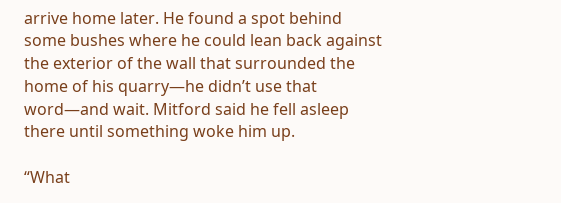arrive home later. He found a spot behind some bushes where he could lean back against the exterior of the wall that surrounded the home of his quarry—he didn’t use that word—and wait. Mitford said he fell asleep there until something woke him up.

“What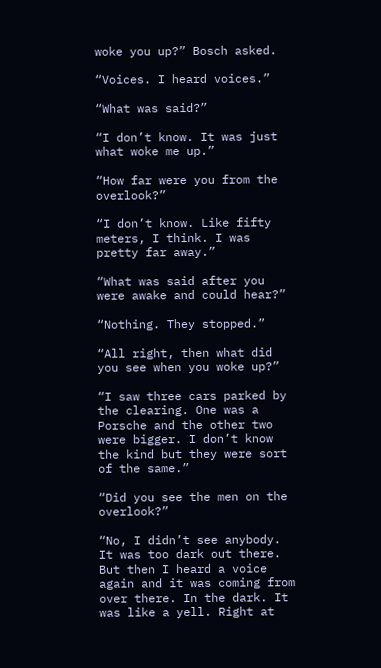woke you up?” Bosch asked.

“Voices. I heard voices.”

“What was said?”

“I don’t know. It was just what woke me up.”

“How far were you from the overlook?”

“I don’t know. Like fifty meters, I think. I was pretty far away.”

“What was said after you were awake and could hear?”

“Nothing. They stopped.”

“All right, then what did you see when you woke up?”

“I saw three cars parked by the clearing. One was a Porsche and the other two were bigger. I don’t know the kind but they were sort of the same.”

“Did you see the men on the overlook?”

“No, I didn’t see anybody. It was too dark out there. But then I heard a voice again and it was coming from over there. In the dark. It was like a yell. Right at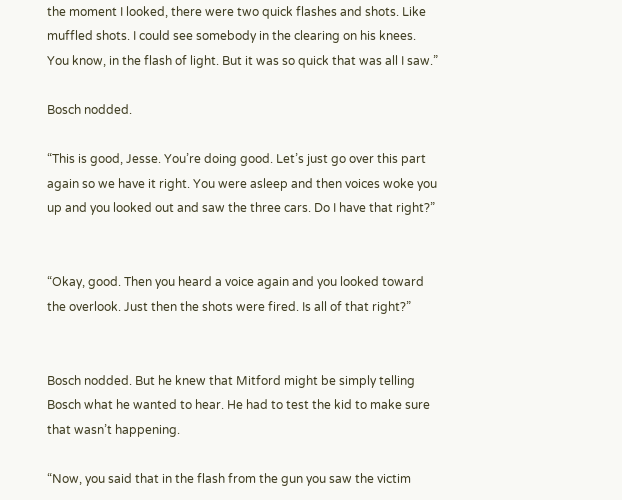the moment I looked, there were two quick flashes and shots. Like muffled shots. I could see somebody in the clearing on his knees. You know, in the flash of light. But it was so quick that was all I saw.”

Bosch nodded.

“This is good, Jesse. You’re doing good. Let’s just go over this part again so we have it right. You were asleep and then voices woke you up and you looked out and saw the three cars. Do I have that right?”


“Okay, good. Then you heard a voice again and you looked toward the overlook. Just then the shots were fired. Is all of that right?”


Bosch nodded. But he knew that Mitford might be simply telling Bosch what he wanted to hear. He had to test the kid to make sure that wasn’t happening.

“Now, you said that in the flash from the gun you saw the victim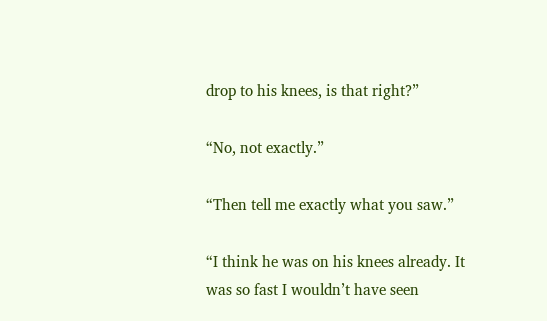drop to his knees, is that right?”

“No, not exactly.”

“Then tell me exactly what you saw.”

“I think he was on his knees already. It was so fast I wouldn’t have seen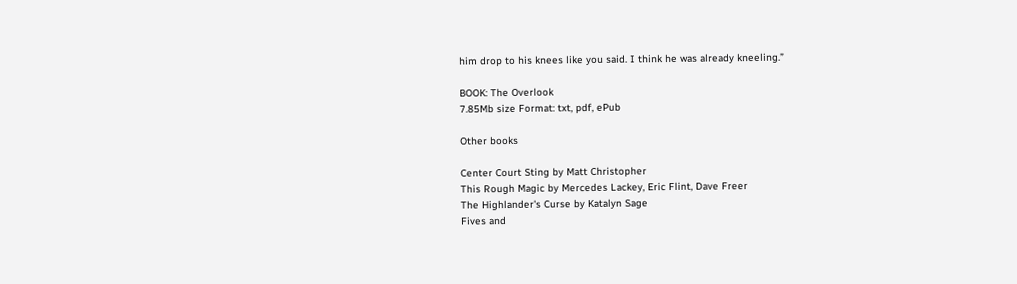him drop to his knees like you said. I think he was already kneeling.”

BOOK: The Overlook
7.85Mb size Format: txt, pdf, ePub

Other books

Center Court Sting by Matt Christopher
This Rough Magic by Mercedes Lackey, Eric Flint, Dave Freer
The Highlander's Curse by Katalyn Sage
Fives and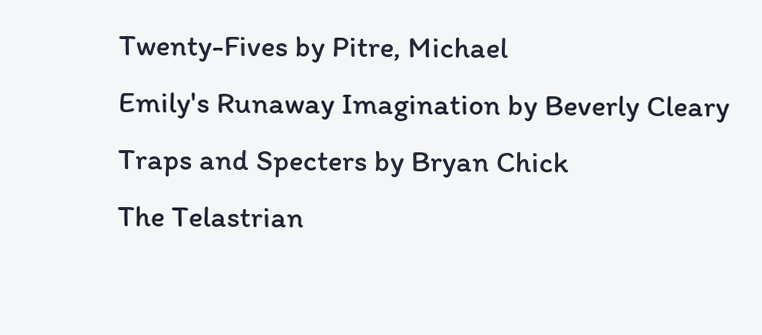Twenty-Fives by Pitre, Michael
Emily's Runaway Imagination by Beverly Cleary
Traps and Specters by Bryan Chick
The Telastrian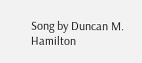Song by Duncan M. Hamilton